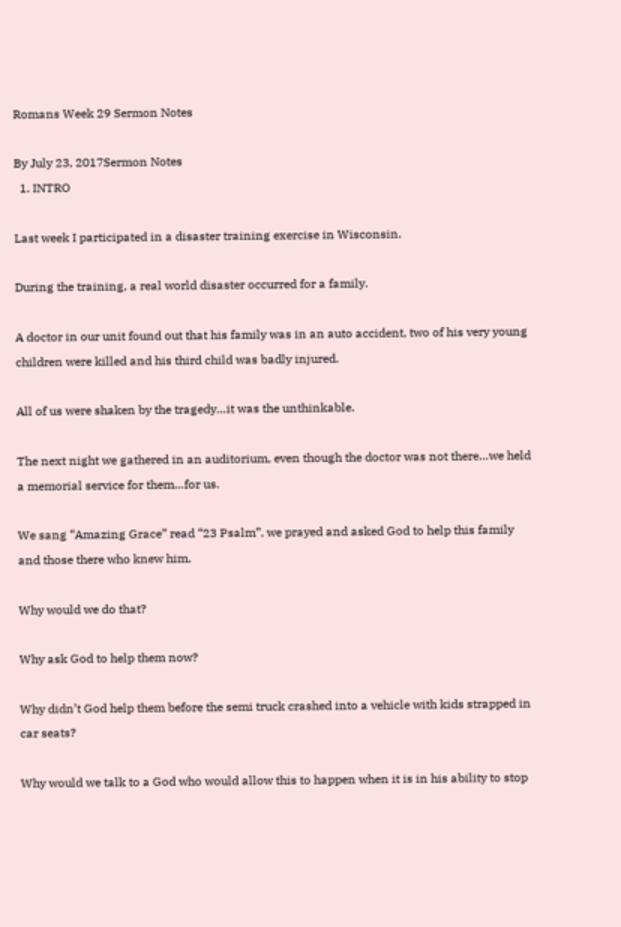Romans Week 29 Sermon Notes

By July 23, 2017Sermon Notes
  1. INTRO

Last week I participated in a disaster training exercise in Wisconsin.

During the training, a real world disaster occurred for a family.

A doctor in our unit found out that his family was in an auto accident, two of his very young children were killed and his third child was badly injured.

All of us were shaken by the tragedy…it was the unthinkable.

The next night we gathered in an auditorium, even though the doctor was not there…we held a memorial service for them…for us.

We sang “Amazing Grace” read “23 Psalm”, we prayed and asked God to help this family and those there who knew him.

Why would we do that?

Why ask God to help them now?

Why didn’t God help them before the semi truck crashed into a vehicle with kids strapped in car seats?

Why would we talk to a God who would allow this to happen when it is in his ability to stop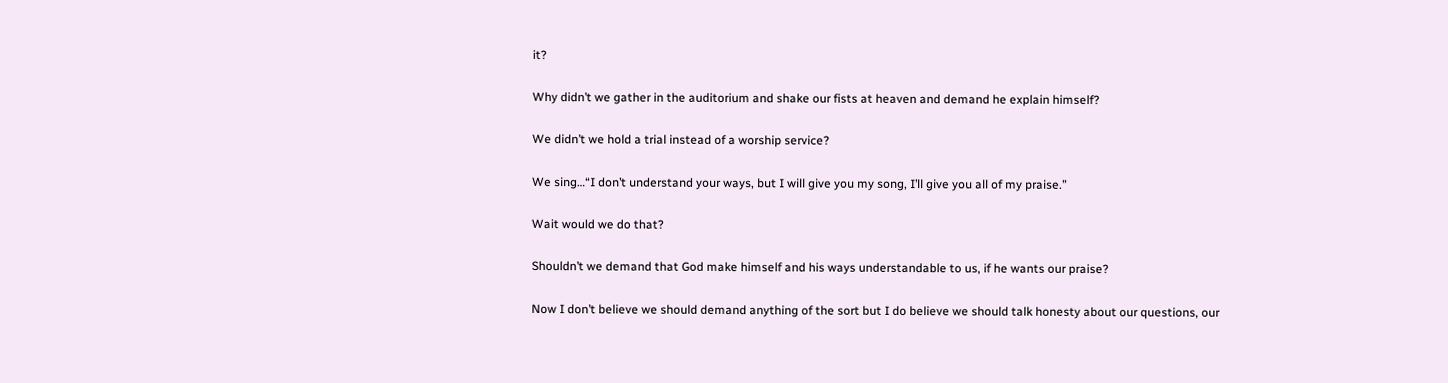it?

Why didn’t we gather in the auditorium and shake our fists at heaven and demand he explain himself?

We didn’t we hold a trial instead of a worship service?

We sing…“I don’t understand your ways, but I will give you my song, I’ll give you all of my praise.”

Wait would we do that?

Shouldn’t we demand that God make himself and his ways understandable to us, if he wants our praise?

Now I don’t believe we should demand anything of the sort but I do believe we should talk honesty about our questions, our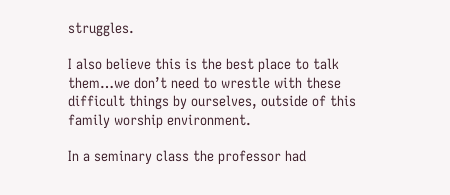struggles.

I also believe this is the best place to talk them…we don’t need to wrestle with these difficult things by ourselves, outside of this family worship environment.

In a seminary class the professor had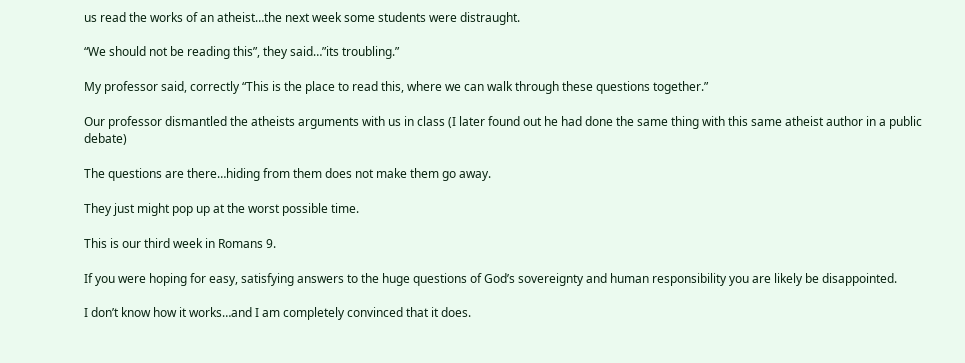us read the works of an atheist…the next week some students were distraught.

“We should not be reading this”, they said…”its troubling.”

My professor said, correctly “This is the place to read this, where we can walk through these questions together.”

Our professor dismantled the atheists arguments with us in class (I later found out he had done the same thing with this same atheist author in a public debate)

The questions are there…hiding from them does not make them go away.

They just might pop up at the worst possible time.

This is our third week in Romans 9.

If you were hoping for easy, satisfying answers to the huge questions of God’s sovereignty and human responsibility you are likely be disappointed.

I don’t know how it works…and I am completely convinced that it does.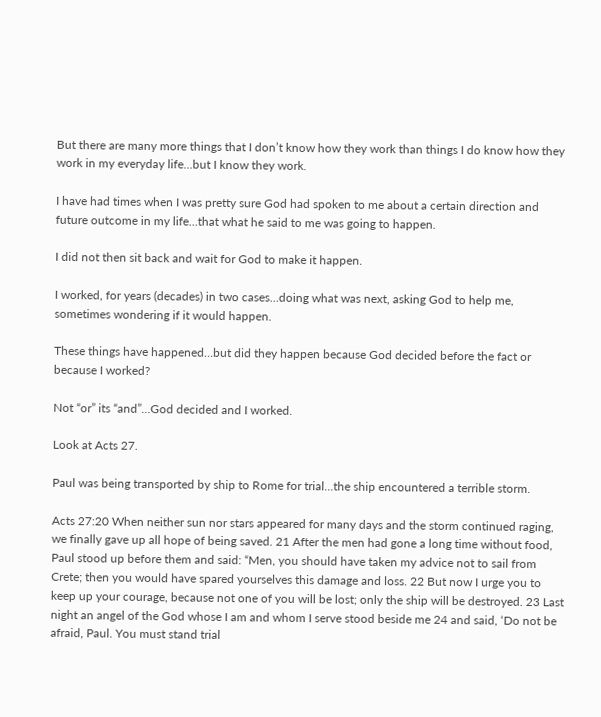But there are many more things that I don’t know how they work than things I do know how they work in my everyday life…but I know they work.

I have had times when I was pretty sure God had spoken to me about a certain direction and future outcome in my life…that what he said to me was going to happen.

I did not then sit back and wait for God to make it happen.

I worked, for years (decades) in two cases…doing what was next, asking God to help me, sometimes wondering if it would happen.

These things have happened…but did they happen because God decided before the fact or because I worked?

Not “or” its “and”…God decided and I worked.

Look at Acts 27.

Paul was being transported by ship to Rome for trial…the ship encountered a terrible storm.

Acts 27:20 When neither sun nor stars appeared for many days and the storm continued raging, we finally gave up all hope of being saved. 21 After the men had gone a long time without food, Paul stood up before them and said: “Men, you should have taken my advice not to sail from Crete; then you would have spared yourselves this damage and loss. 22 But now I urge you to keep up your courage, because not one of you will be lost; only the ship will be destroyed. 23 Last night an angel of the God whose I am and whom I serve stood beside me 24 and said, ‘Do not be afraid, Paul. You must stand trial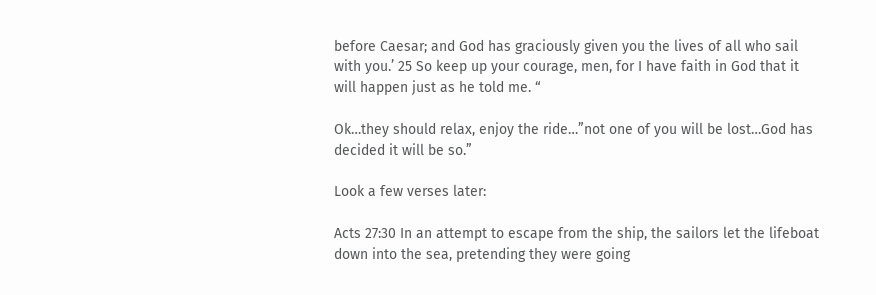before Caesar; and God has graciously given you the lives of all who sail with you.’ 25 So keep up your courage, men, for I have faith in God that it will happen just as he told me. “

Ok…they should relax, enjoy the ride…”not one of you will be lost…God has decided it will be so.”

Look a few verses later:

Acts 27:30 In an attempt to escape from the ship, the sailors let the lifeboat down into the sea, pretending they were going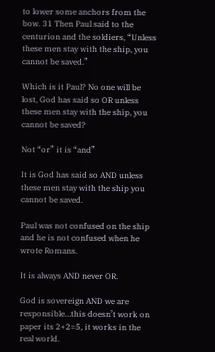to lower some anchors from the bow. 31 Then Paul said to the centurion and the soldiers, “Unless these men stay with the ship, you cannot be saved.”

Which is it Paul? No one will be lost, God has said so OR unless these men stay with the ship, you cannot be saved?

Not “or” it is “and”

It is God has said so AND unless these men stay with the ship you cannot be saved.

Paul was not confused on the ship and he is not confused when he wrote Romans.

It is always AND never OR.

God is sovereign AND we are responsible…this doesn’t work on paper its 2+2=5, it works in the real world.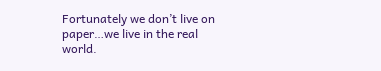Fortunately we don’t live on paper…we live in the real world.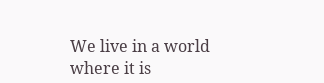We live in a world where it is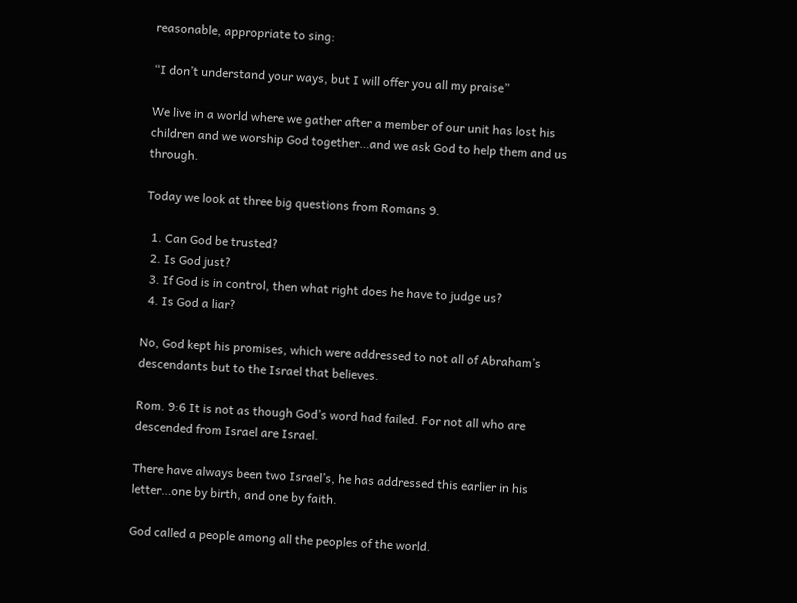reasonable, appropriate to sing:

“I don’t understand your ways, but I will offer you all my praise”

We live in a world where we gather after a member of our unit has lost his children and we worship God together…and we ask God to help them and us through.

Today we look at three big questions from Romans 9.

  1. Can God be trusted?
  2. Is God just?
  3. If God is in control, then what right does he have to judge us?
  4. Is God a liar?

No, God kept his promises, which were addressed to not all of Abraham’s descendants but to the Israel that believes.

Rom. 9:6 It is not as though God’s word had failed. For not all who are descended from Israel are Israel.

There have always been two Israel’s, he has addressed this earlier in his letter…one by birth, and one by faith.

God called a people among all the peoples of the world.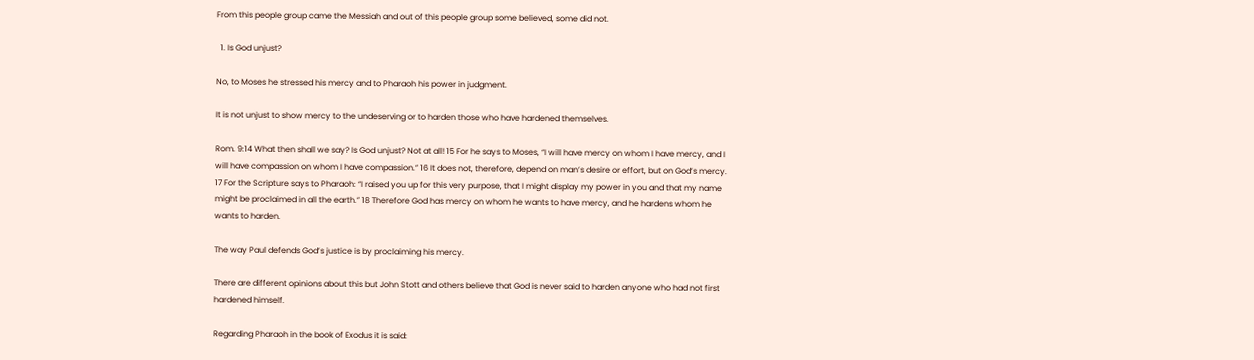From this people group came the Messiah and out of this people group some believed, some did not.

  1. Is God unjust?

No, to Moses he stressed his mercy and to Pharaoh his power in judgment.

It is not unjust to show mercy to the undeserving or to harden those who have hardened themselves.

Rom. 9:14 What then shall we say? Is God unjust? Not at all! 15 For he says to Moses, “I will have mercy on whom I have mercy, and I will have compassion on whom I have compassion.” 16 It does not, therefore, depend on man’s desire or effort, but on God’s mercy. 17 For the Scripture says to Pharaoh: “I raised you up for this very purpose, that I might display my power in you and that my name might be proclaimed in all the earth.” 18 Therefore God has mercy on whom he wants to have mercy, and he hardens whom he wants to harden.

The way Paul defends God’s justice is by proclaiming his mercy.

There are different opinions about this but John Stott and others believe that God is never said to harden anyone who had not first hardened himself.

Regarding Pharaoh in the book of Exodus it is said: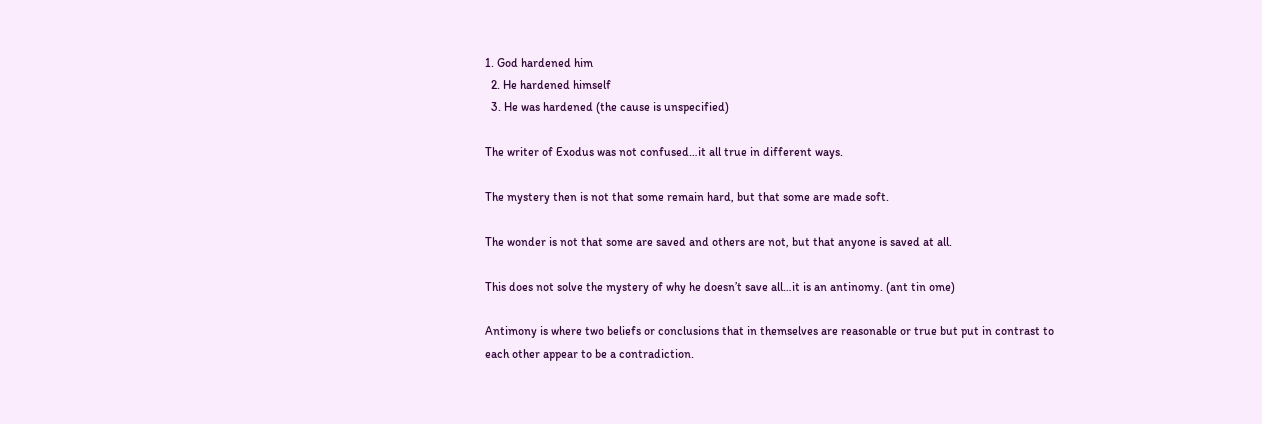1. God hardened him
  2. He hardened himself
  3. He was hardened (the cause is unspecified)

The writer of Exodus was not confused…it all true in different ways.

The mystery then is not that some remain hard, but that some are made soft.

The wonder is not that some are saved and others are not, but that anyone is saved at all.

This does not solve the mystery of why he doesn’t save all…it is an antinomy. (ant tin ome)

Antimony is where two beliefs or conclusions that in themselves are reasonable or true but put in contrast to each other appear to be a contradiction.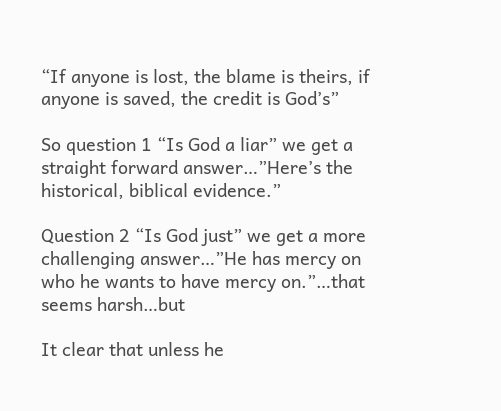“If anyone is lost, the blame is theirs, if anyone is saved, the credit is God’s”

So question 1 “Is God a liar” we get a straight forward answer…”Here’s the historical, biblical evidence.”

Question 2 “Is God just” we get a more challenging answer…”He has mercy on who he wants to have mercy on.”…that seems harsh…but

It clear that unless he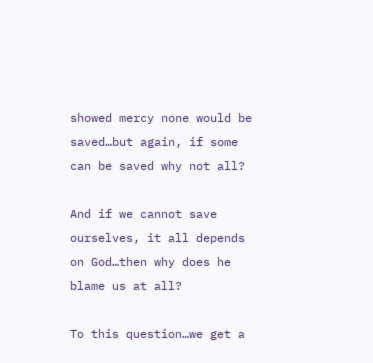showed mercy none would be saved…but again, if some can be saved why not all?

And if we cannot save ourselves, it all depends on God…then why does he blame us at all?

To this question…we get a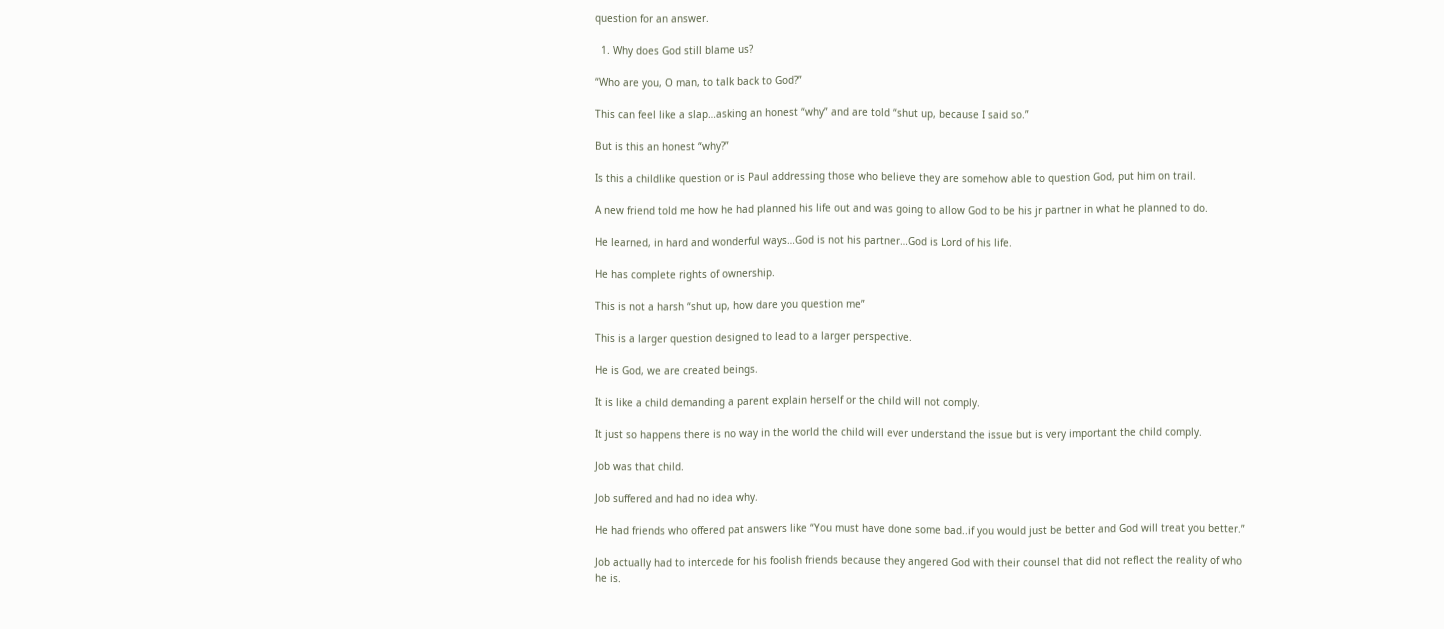question for an answer.

  1. Why does God still blame us?

“Who are you, O man, to talk back to God?”

This can feel like a slap…asking an honest “why” and are told “shut up, because I said so.”

But is this an honest “why?”

Is this a childlike question or is Paul addressing those who believe they are somehow able to question God, put him on trail.

A new friend told me how he had planned his life out and was going to allow God to be his jr partner in what he planned to do.

He learned, in hard and wonderful ways…God is not his partner…God is Lord of his life.

He has complete rights of ownership.

This is not a harsh “shut up, how dare you question me”

This is a larger question designed to lead to a larger perspective.

He is God, we are created beings.

It is like a child demanding a parent explain herself or the child will not comply.

It just so happens there is no way in the world the child will ever understand the issue but is very important the child comply.

Job was that child.

Job suffered and had no idea why.

He had friends who offered pat answers like “You must have done some bad..if you would just be better and God will treat you better.”

Job actually had to intercede for his foolish friends because they angered God with their counsel that did not reflect the reality of who he is.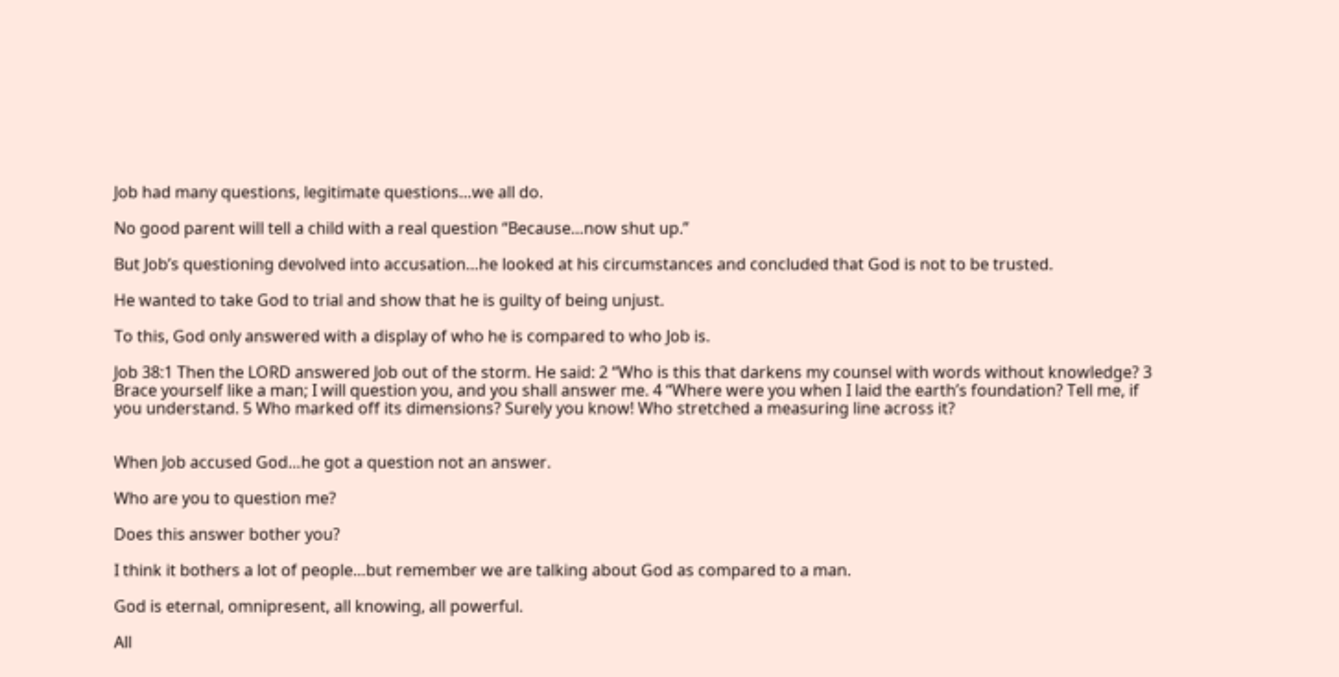Job had many questions, legitimate questions…we all do.

No good parent will tell a child with a real question “Because…now shut up.”

But Job’s questioning devolved into accusation…he looked at his circumstances and concluded that God is not to be trusted.

He wanted to take God to trial and show that he is guilty of being unjust.

To this, God only answered with a display of who he is compared to who Job is.

Job 38:1 Then the LORD answered Job out of the storm. He said: 2 “Who is this that darkens my counsel with words without knowledge? 3 Brace yourself like a man; I will question you, and you shall answer me. 4 “Where were you when I laid the earth’s foundation? Tell me, if you understand. 5 Who marked off its dimensions? Surely you know! Who stretched a measuring line across it?


When Job accused God…he got a question not an answer.

Who are you to question me?

Does this answer bother you?

I think it bothers a lot of people…but remember we are talking about God as compared to a man.

God is eternal, omnipresent, all knowing, all powerful.

All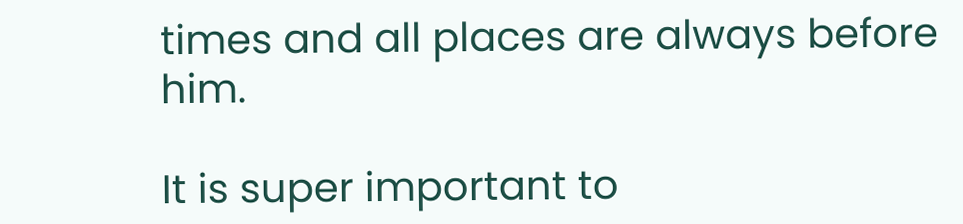times and all places are always before him.

It is super important to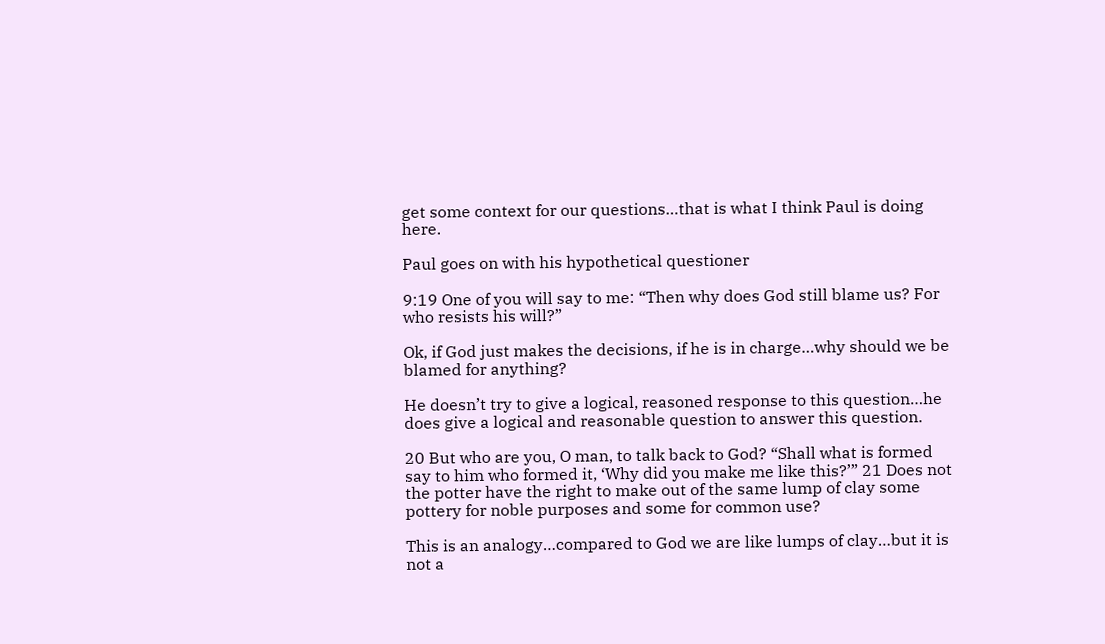get some context for our questions…that is what I think Paul is doing here.

Paul goes on with his hypothetical questioner

9:19 One of you will say to me: “Then why does God still blame us? For who resists his will?”

Ok, if God just makes the decisions, if he is in charge…why should we be blamed for anything?

He doesn’t try to give a logical, reasoned response to this question…he does give a logical and reasonable question to answer this question.

20 But who are you, O man, to talk back to God? “Shall what is formed say to him who formed it, ‘Why did you make me like this?’” 21 Does not the potter have the right to make out of the same lump of clay some pottery for noble purposes and some for common use?

This is an analogy…compared to God we are like lumps of clay…but it is not a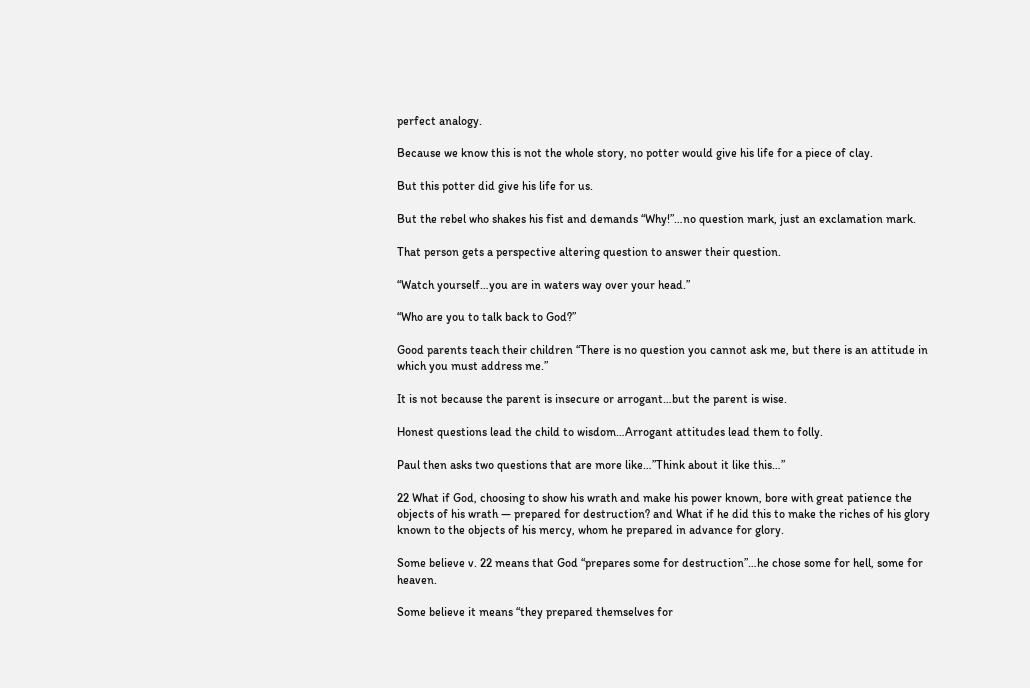perfect analogy.

Because we know this is not the whole story, no potter would give his life for a piece of clay.

But this potter did give his life for us.

But the rebel who shakes his fist and demands “Why!”…no question mark, just an exclamation mark.

That person gets a perspective altering question to answer their question.

“Watch yourself…you are in waters way over your head.”

“Who are you to talk back to God?”

Good parents teach their children “There is no question you cannot ask me, but there is an attitude in which you must address me.”

It is not because the parent is insecure or arrogant…but the parent is wise.

Honest questions lead the child to wisdom…Arrogant attitudes lead them to folly.

Paul then asks two questions that are more like…”Think about it like this…”

22 What if God, choosing to show his wrath and make his power known, bore with great patience the objects of his wrath — prepared for destruction? and What if he did this to make the riches of his glory known to the objects of his mercy, whom he prepared in advance for glory.

Some believe v. 22 means that God “prepares some for destruction”…he chose some for hell, some for heaven.

Some believe it means “they prepared themselves for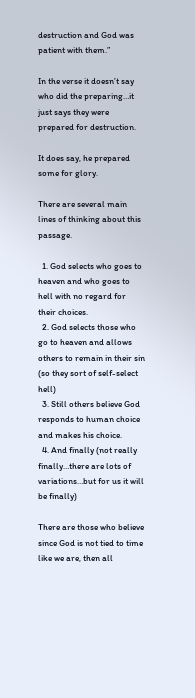destruction and God was patient with them.”

In the verse it doesn’t say who did the preparing…it just says they were prepared for destruction.

It does say, he prepared some for glory.

There are several main lines of thinking about this passage.

  1. God selects who goes to heaven and who goes to hell with no regard for their choices.
  2. God selects those who go to heaven and allows others to remain in their sin (so they sort of self-select hell)
  3. Still others believe God responds to human choice and makes his choice.
  4. And finally (not really finally…there are lots of variations…but for us it will be finally)

There are those who believe since God is not tied to time like we are, then all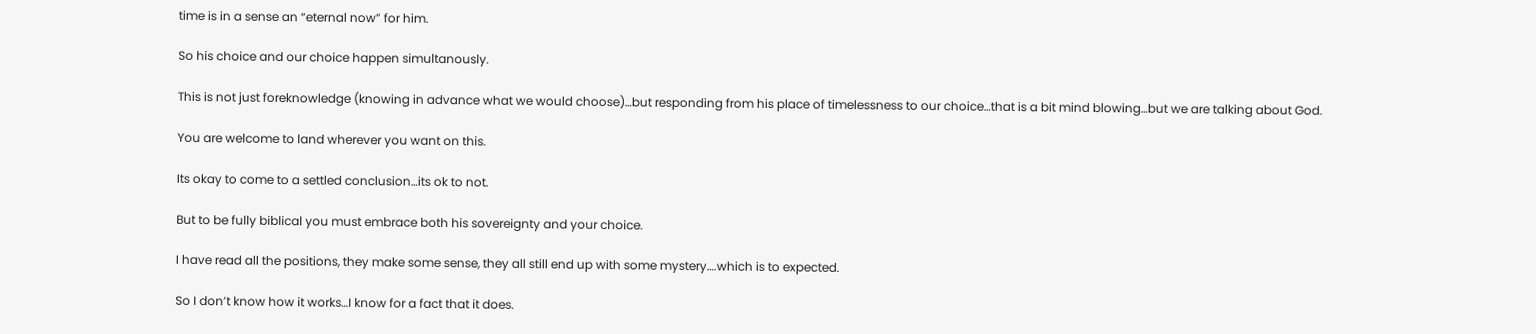time is in a sense an “eternal now” for him.

So his choice and our choice happen simultanously.

This is not just foreknowledge (knowing in advance what we would choose)…but responding from his place of timelessness to our choice…that is a bit mind blowing…but we are talking about God.

You are welcome to land wherever you want on this.

Its okay to come to a settled conclusion…its ok to not.

But to be fully biblical you must embrace both his sovereignty and your choice.

I have read all the positions, they make some sense, they all still end up with some mystery….which is to expected.

So I don’t know how it works…I know for a fact that it does.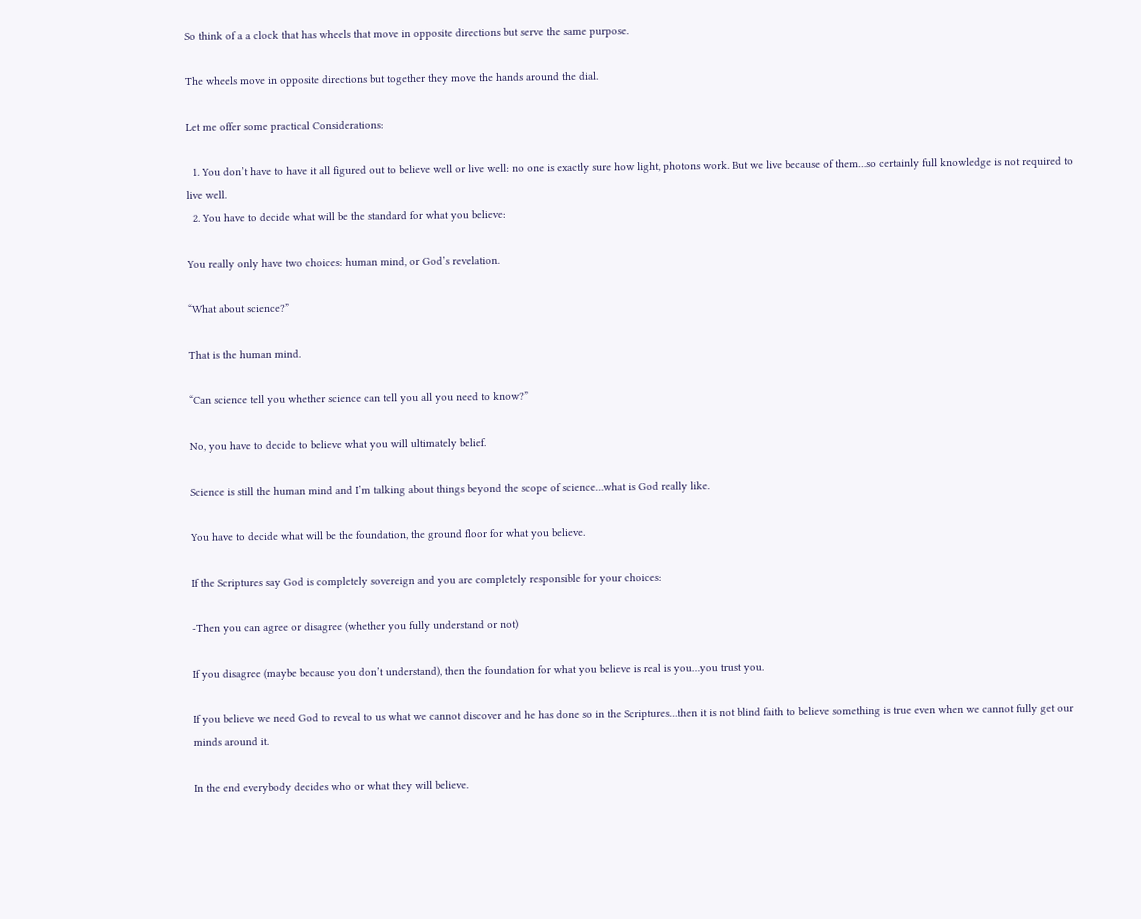So think of a a clock that has wheels that move in opposite directions but serve the same purpose.

The wheels move in opposite directions but together they move the hands around the dial.

Let me offer some practical Considerations:

  1. You don’t have to have it all figured out to believe well or live well: no one is exactly sure how light, photons work. But we live because of them…so certainly full knowledge is not required to live well.
  2. You have to decide what will be the standard for what you believe:

You really only have two choices: human mind, or God’s revelation.

“What about science?”

That is the human mind.

“Can science tell you whether science can tell you all you need to know?”

No, you have to decide to believe what you will ultimately belief.

Science is still the human mind and I’m talking about things beyond the scope of science…what is God really like.

You have to decide what will be the foundation, the ground floor for what you believe.

If the Scriptures say God is completely sovereign and you are completely responsible for your choices:

-Then you can agree or disagree (whether you fully understand or not)

If you disagree (maybe because you don’t understand), then the foundation for what you believe is real is you…you trust you.

If you believe we need God to reveal to us what we cannot discover and he has done so in the Scriptures…then it is not blind faith to believe something is true even when we cannot fully get our minds around it.

In the end everybody decides who or what they will believe.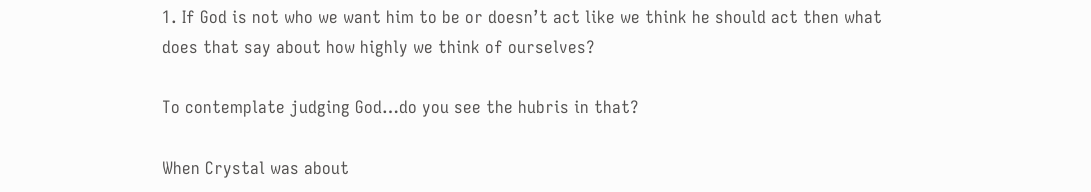1. If God is not who we want him to be or doesn’t act like we think he should act then what does that say about how highly we think of ourselves?

To contemplate judging God…do you see the hubris in that?

When Crystal was about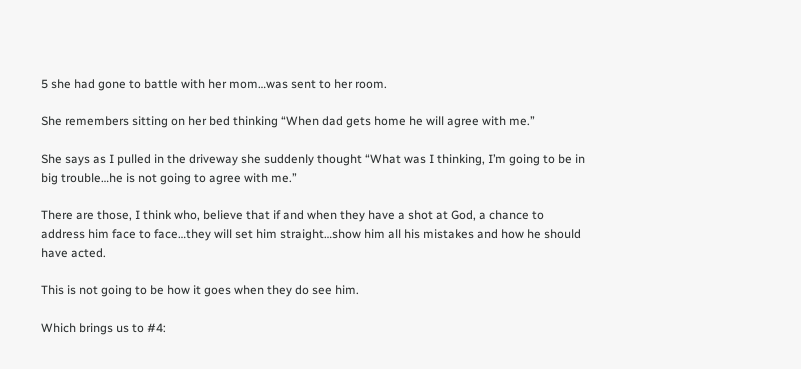5 she had gone to battle with her mom…was sent to her room.

She remembers sitting on her bed thinking “When dad gets home he will agree with me.”

She says as I pulled in the driveway she suddenly thought “What was I thinking, I’m going to be in big trouble…he is not going to agree with me.”

There are those, I think who, believe that if and when they have a shot at God, a chance to address him face to face…they will set him straight…show him all his mistakes and how he should have acted.

This is not going to be how it goes when they do see him.

Which brings us to #4: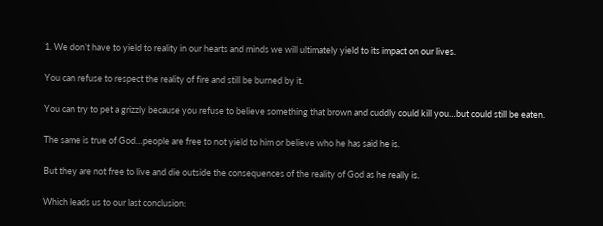1. We don’t have to yield to reality in our hearts and minds we will ultimately yield to its impact on our lives.

You can refuse to respect the reality of fire and still be burned by it.

You can try to pet a grizzly because you refuse to believe something that brown and cuddly could kill you…but could still be eaten.

The same is true of God…people are free to not yield to him or believe who he has said he is.

But they are not free to live and die outside the consequences of the reality of God as he really is.

Which leads us to our last conclusion: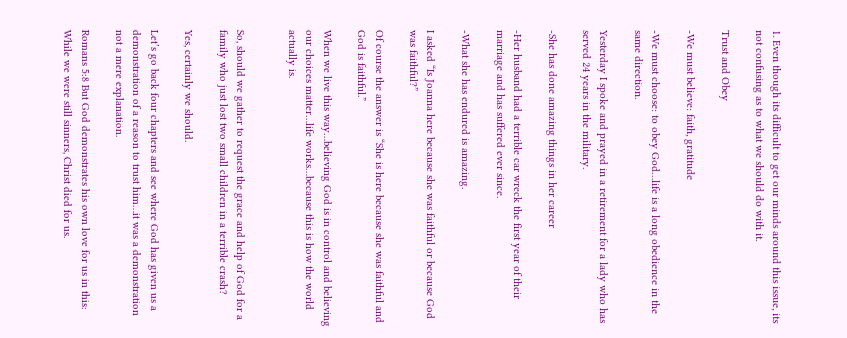1. Even though its difficult to get our minds around this issue, its not confusing as to what we should do with it.

Trust and Obey

-We must believe: faith, gratitude

-We must choose: to obey God…life is a long obedience in the same direction.

Yesterday I spoke and prayed in a retirement for a lady who has served 24 years in the military.

-She has done amazing things in her career

-Her husband had a terrible car wreck the first year of their marriage and has suffered ever since.

-What she has endured is amazing.

I asked “Is Joanna here because she was faithful or because God was faithful?”

Of course the answer is “She is here because she was faithful and God is faithful.”

When we live this way…believing God is in control and believing our choices matter…life works…because this is how the world actually is.


So, should we gather to request the grace and help of God for a family who just lost two small children in a terrible crash?

Yes, certainly we should.

Let’s go back four chapters and see where God has given us a demonstration of a reason to trust him…it was a demonstration not a mere explanation.

Romans 5:8 But God demonstrates his own love for us in this: While we were still sinners, Christ died for us.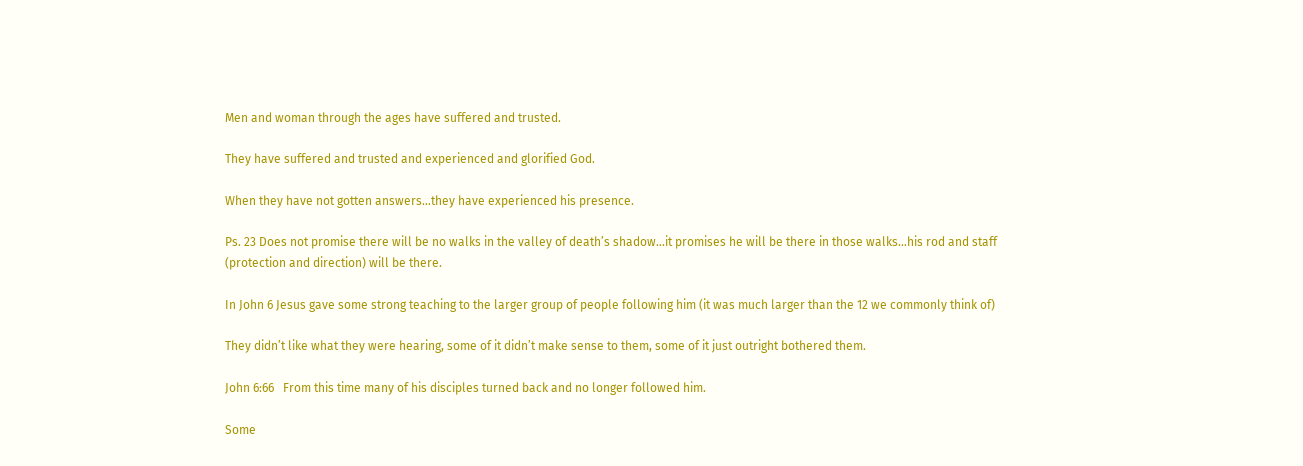Men and woman through the ages have suffered and trusted.

They have suffered and trusted and experienced and glorified God.

When they have not gotten answers…they have experienced his presence.

Ps. 23 Does not promise there will be no walks in the valley of death’s shadow…it promises he will be there in those walks…his rod and staff (protection and direction) will be there.

In John 6 Jesus gave some strong teaching to the larger group of people following him (it was much larger than the 12 we commonly think of)

They didn’t like what they were hearing, some of it didn’t make sense to them, some of it just outright bothered them.

John 6:66   From this time many of his disciples turned back and no longer followed him.

Some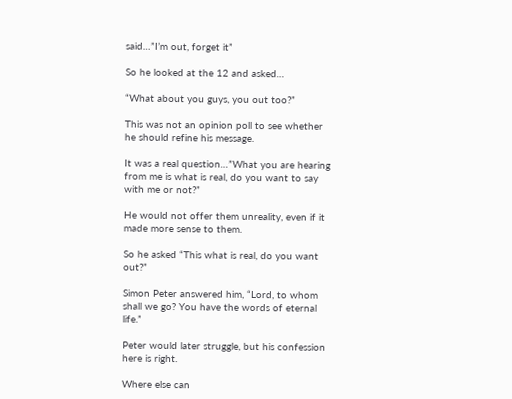said…”I’m out, forget it”

So he looked at the 12 and asked…

“What about you guys, you out too?”

This was not an opinion poll to see whether he should refine his message.

It was a real question…”What you are hearing from me is what is real, do you want to say with me or not?”

He would not offer them unreality, even if it made more sense to them.

So he asked “This what is real, do you want out?”

Simon Peter answered him, “Lord, to whom shall we go? You have the words of eternal life.”

Peter would later struggle, but his confession here is right.

Where else can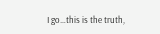I go…this is the truth,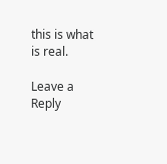this is what is real.

Leave a Reply